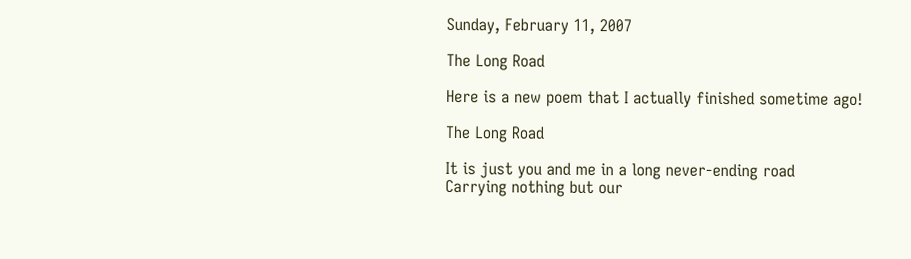Sunday, February 11, 2007

The Long Road

Here is a new poem that I actually finished sometime ago!

The Long Road

It is just you and me in a long never-ending road
Carrying nothing but our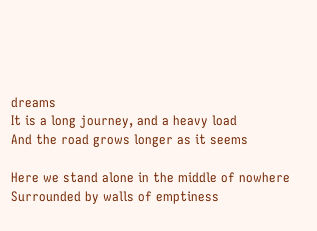dreams
It is a long journey, and a heavy load
And the road grows longer as it seems

Here we stand alone in the middle of nowhere
Surrounded by walls of emptiness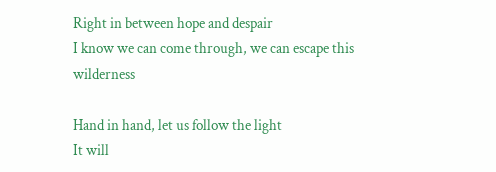Right in between hope and despair
I know we can come through, we can escape this wilderness

Hand in hand, let us follow the light
It will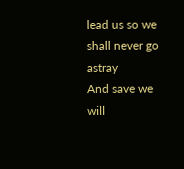lead us so we shall never go astray
And save we will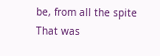be, from all the spite
That was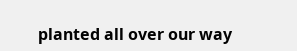planted all over our way